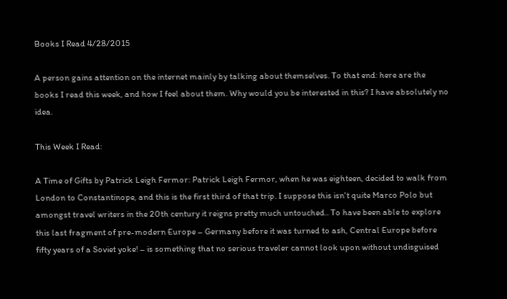Books I Read 4/28/2015

A person gains attention on the internet mainly by talking about themselves. To that end: here are the books I read this week, and how I feel about them. Why would you be interested in this? I have absolutely no idea.

This Week I Read:

A Time of Gifts by Patrick Leigh Fermor: Patrick Leigh Fermor, when he was eighteen, decided to walk from London to Constantinope, and this is the first third of that trip. I suppose this isn't quite Marco Polo but amongst travel writers in the 20th century it reigns pretty much untouched.. To have been able to explore this last fragment of pre-modern Europe – Germany before it was turned to ash, Central Europe before fifty years of a Soviet yoke! – is something that no serious traveler cannot look upon without undisguised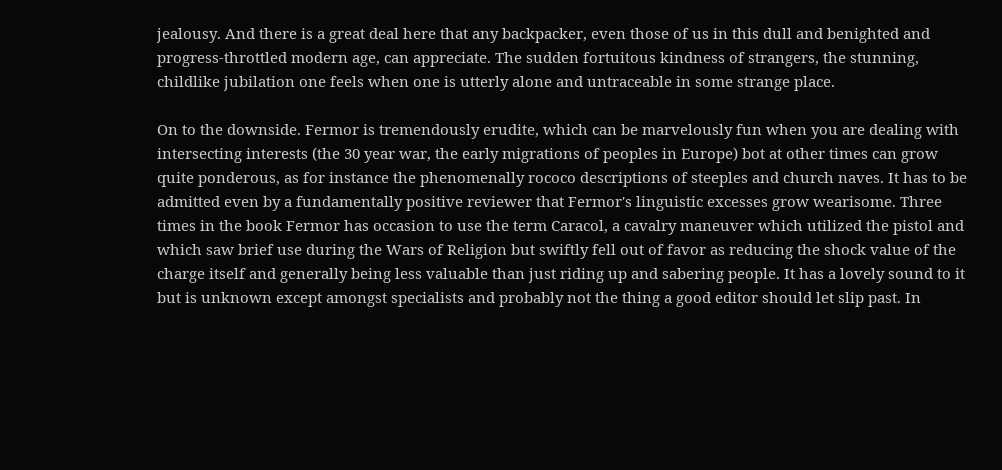jealousy. And there is a great deal here that any backpacker, even those of us in this dull and benighted and progress-throttled modern age, can appreciate. The sudden fortuitous kindness of strangers, the stunning, childlike jubilation one feels when one is utterly alone and untraceable in some strange place.

On to the downside. Fermor is tremendously erudite, which can be marvelously fun when you are dealing with intersecting interests (the 30 year war, the early migrations of peoples in Europe) bot at other times can grow quite ponderous, as for instance the phenomenally rococo descriptions of steeples and church naves. It has to be admitted even by a fundamentally positive reviewer that Fermor's linguistic excesses grow wearisome. Three times in the book Fermor has occasion to use the term Caracol, a cavalry maneuver which utilized the pistol and which saw brief use during the Wars of Religion but swiftly fell out of favor as reducing the shock value of the charge itself and generally being less valuable than just riding up and sabering people. It has a lovely sound to it but is unknown except amongst specialists and probably not the thing a good editor should let slip past. In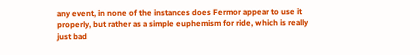any event, in none of the instances does Fermor appear to use it properly, but rather as a simple euphemism for ride, which is really just bad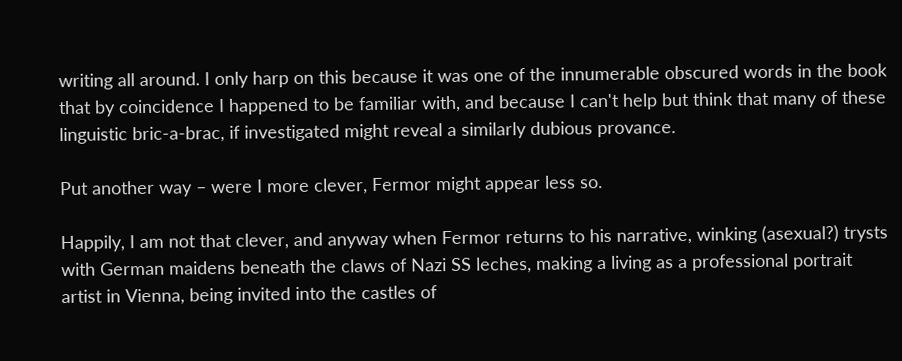writing all around. I only harp on this because it was one of the innumerable obscured words in the book that by coincidence I happened to be familiar with, and because I can't help but think that many of these linguistic bric-a-brac, if investigated might reveal a similarly dubious provance.

Put another way – were I more clever, Fermor might appear less so.

Happily, I am not that clever, and anyway when Fermor returns to his narrative, winking (asexual?) trysts with German maidens beneath the claws of Nazi SS leches, making a living as a professional portrait artist in Vienna, being invited into the castles of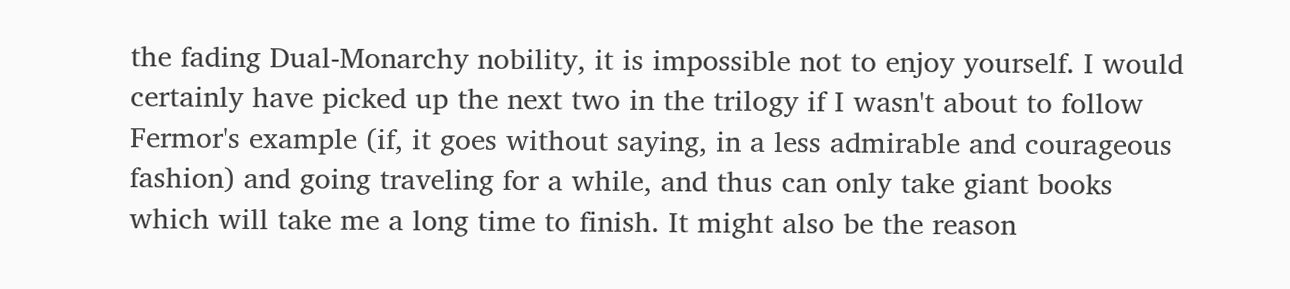the fading Dual-Monarchy nobility, it is impossible not to enjoy yourself. I would certainly have picked up the next two in the trilogy if I wasn't about to follow Fermor's example (if, it goes without saying, in a less admirable and courageous fashion) and going traveling for a while, and thus can only take giant books which will take me a long time to finish. It might also be the reason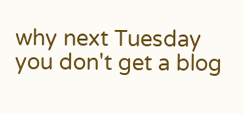why next Tuesday you don't get a blog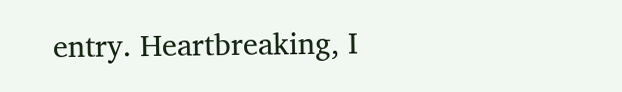entry. Heartbreaking, I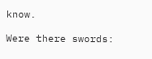know.

Were there swords: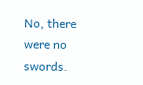No, there were no swords.